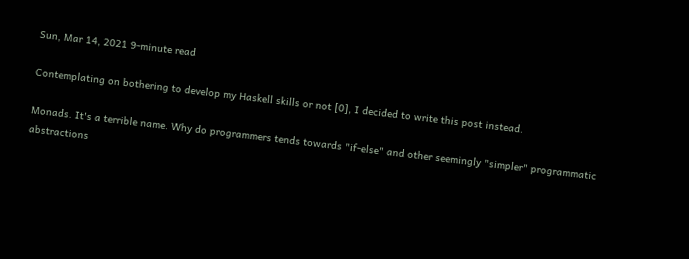Sun, Mar 14, 2021 9-minute read

Contemplating on bothering to develop my Haskell skills or not [0], I decided to write this post instead.

Monads. It's a terrible name. Why do programmers tends towards "if-else" and other seemingly "simpler" programmatic abstractions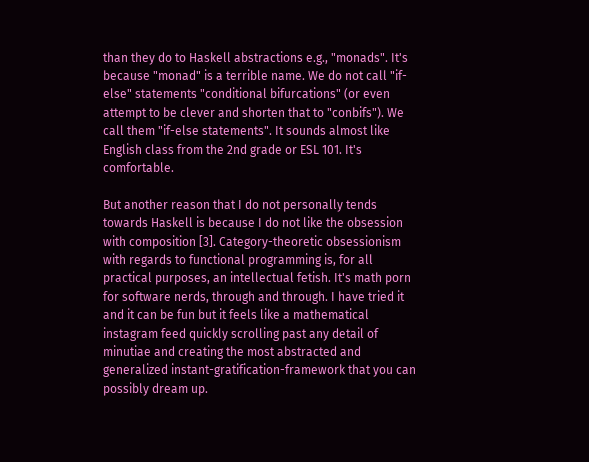than they do to Haskell abstractions e.g., "monads". It's because "monad" is a terrible name. We do not call "if-else" statements "conditional bifurcations" (or even attempt to be clever and shorten that to "conbifs"). We call them "if-else statements". It sounds almost like English class from the 2nd grade or ESL 101. It's comfortable.

But another reason that I do not personally tends towards Haskell is because I do not like the obsession with composition [3]. Category-theoretic obsessionism with regards to functional programming is, for all practical purposes, an intellectual fetish. It's math porn for software nerds, through and through. I have tried it and it can be fun but it feels like a mathematical instagram feed quickly scrolling past any detail of minutiae and creating the most abstracted and generalized instant-gratification-framework that you can possibly dream up.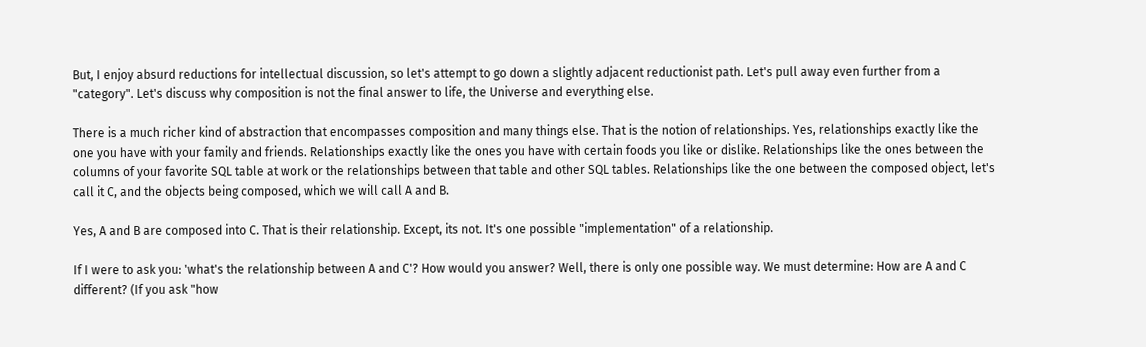But, I enjoy absurd reductions for intellectual discussion, so let's attempt to go down a slightly adjacent reductionist path. Let's pull away even further from a "category". Let's discuss why composition is not the final answer to life, the Universe and everything else.

There is a much richer kind of abstraction that encompasses composition and many things else. That is the notion of relationships. Yes, relationships exactly like the one you have with your family and friends. Relationships exactly like the ones you have with certain foods you like or dislike. Relationships like the ones between the columns of your favorite SQL table at work or the relationships between that table and other SQL tables. Relationships like the one between the composed object, let's call it C, and the objects being composed, which we will call A and B.

Yes, A and B are composed into C. That is their relationship. Except, its not. It's one possible "implementation" of a relationship.

If I were to ask you: 'what's the relationship between A and C'? How would you answer? Well, there is only one possible way. We must determine: How are A and C different? (If you ask "how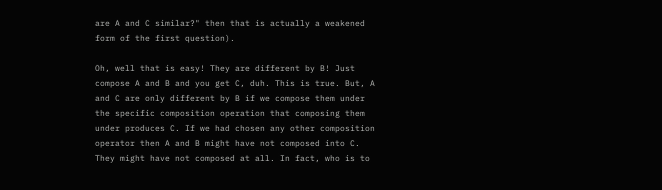are A and C similar?" then that is actually a weakened form of the first question).

Oh, well that is easy! They are different by B! Just compose A and B and you get C, duh. This is true. But, A and C are only different by B if we compose them under the specific composition operation that composing them under produces C. If we had chosen any other composition operator then A and B might have not composed into C. They might have not composed at all. In fact, who is to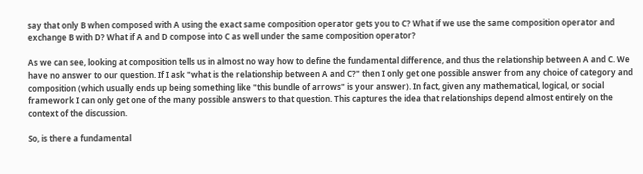say that only B when composed with A using the exact same composition operator gets you to C? What if we use the same composition operator and exchange B with D? What if A and D compose into C as well under the same composition operator?

As we can see, looking at composition tells us in almost no way how to define the fundamental difference, and thus the relationship between A and C. We have no answer to our question. If I ask "what is the relationship between A and C?" then I only get one possible answer from any choice of category and composition (which usually ends up being something like "this bundle of arrows" is your answer). In fact, given any mathematical, logical, or social framework I can only get one of the many possible answers to that question. This captures the idea that relationships depend almost entirely on the context of the discussion.

So, is there a fundamental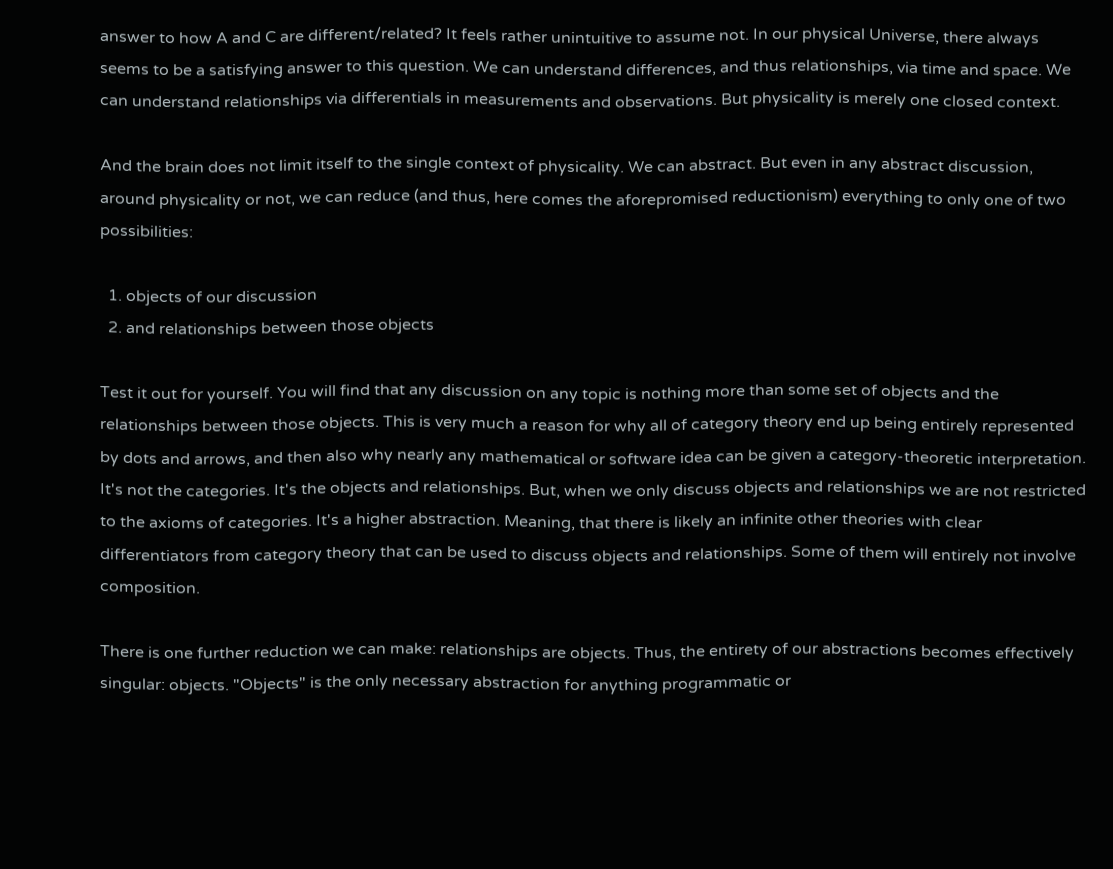answer to how A and C are different/related? It feels rather unintuitive to assume not. In our physical Universe, there always seems to be a satisfying answer to this question. We can understand differences, and thus relationships, via time and space. We can understand relationships via differentials in measurements and observations. But physicality is merely one closed context.

And the brain does not limit itself to the single context of physicality. We can abstract. But even in any abstract discussion, around physicality or not, we can reduce (and thus, here comes the aforepromised reductionism) everything to only one of two possibilities:

  1. objects of our discussion
  2. and relationships between those objects

Test it out for yourself. You will find that any discussion on any topic is nothing more than some set of objects and the relationships between those objects. This is very much a reason for why all of category theory end up being entirely represented by dots and arrows, and then also why nearly any mathematical or software idea can be given a category-theoretic interpretation. It's not the categories. It's the objects and relationships. But, when we only discuss objects and relationships we are not restricted to the axioms of categories. It's a higher abstraction. Meaning, that there is likely an infinite other theories with clear differentiators from category theory that can be used to discuss objects and relationships. Some of them will entirely not involve composition.

There is one further reduction we can make: relationships are objects. Thus, the entirety of our abstractions becomes effectively singular: objects. "Objects" is the only necessary abstraction for anything programmatic or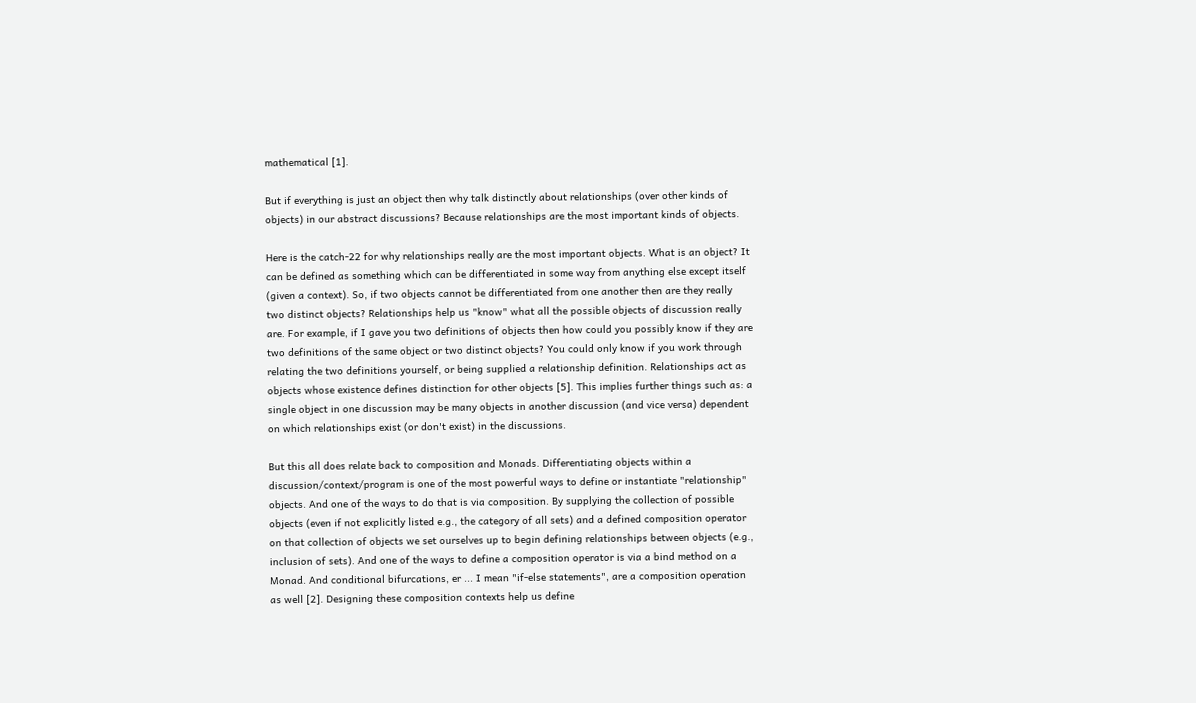mathematical [1].

But if everything is just an object then why talk distinctly about relationships (over other kinds of objects) in our abstract discussions? Because relationships are the most important kinds of objects.

Here is the catch-22 for why relationships really are the most important objects. What is an object? It can be defined as something which can be differentiated in some way from anything else except itself (given a context). So, if two objects cannot be differentiated from one another then are they really two distinct objects? Relationships help us "know" what all the possible objects of discussion really are. For example, if I gave you two definitions of objects then how could you possibly know if they are two definitions of the same object or two distinct objects? You could only know if you work through relating the two definitions yourself, or being supplied a relationship definition. Relationships act as objects whose existence defines distinction for other objects [5]. This implies further things such as: a single object in one discussion may be many objects in another discussion (and vice versa) dependent on which relationships exist (or don't exist) in the discussions.

But this all does relate back to composition and Monads. Differentiating objects within a discussion/context/program is one of the most powerful ways to define or instantiate "relationship" objects. And one of the ways to do that is via composition. By supplying the collection of possible objects (even if not explicitly listed e.g., the category of all sets) and a defined composition operator on that collection of objects we set ourselves up to begin defining relationships between objects (e.g., inclusion of sets). And one of the ways to define a composition operator is via a bind method on a Monad. And conditional bifurcations, er ... I mean "if-else statements", are a composition operation as well [2]. Designing these composition contexts help us define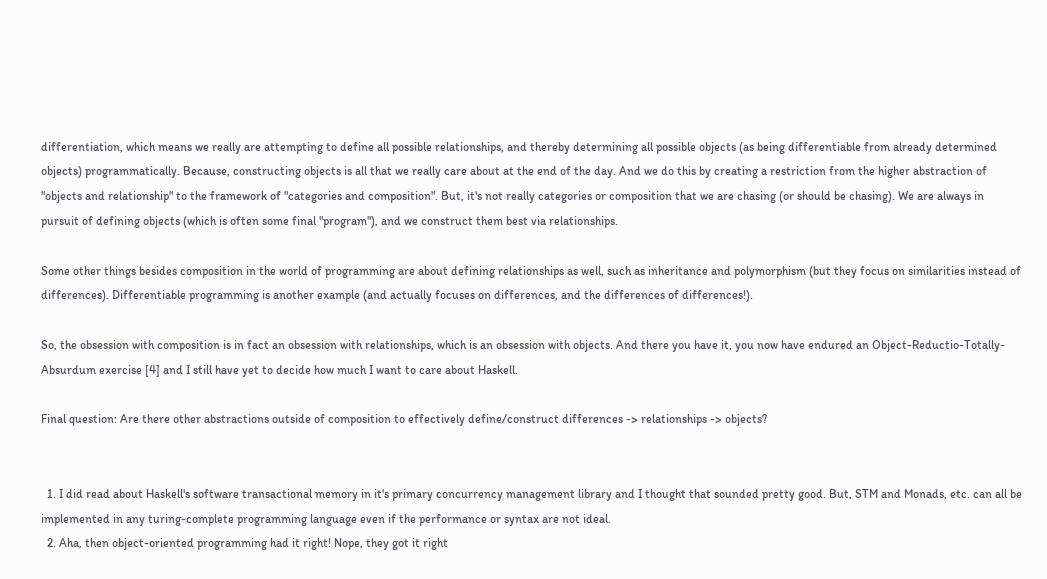differentiation, which means we really are attempting to define all possible relationships, and thereby determining all possible objects (as being differentiable from already determined objects) programmatically. Because, constructing objects is all that we really care about at the end of the day. And we do this by creating a restriction from the higher abstraction of "objects and relationship" to the framework of "categories and composition". But, it's not really categories or composition that we are chasing (or should be chasing). We are always in pursuit of defining objects (which is often some final "program"), and we construct them best via relationships.

Some other things besides composition in the world of programming are about defining relationships as well, such as inheritance and polymorphism (but they focus on similarities instead of differences). Differentiable programming is another example (and actually focuses on differences, and the differences of differences!).

So, the obsession with composition is in fact an obsession with relationships, which is an obsession with objects. And there you have it, you now have endured an Object-Reductio-Totally-Absurdum exercise [4] and I still have yet to decide how much I want to care about Haskell.

Final question: Are there other abstractions outside of composition to effectively define/construct differences -> relationships -> objects?


  1. I did read about Haskell's software transactional memory in it's primary concurrency management library and I thought that sounded pretty good. But, STM and Monads, etc. can all be implemented in any turing-complete programming language even if the performance or syntax are not ideal.
  2. Aha, then object-oriented programming had it right! Nope, they got it right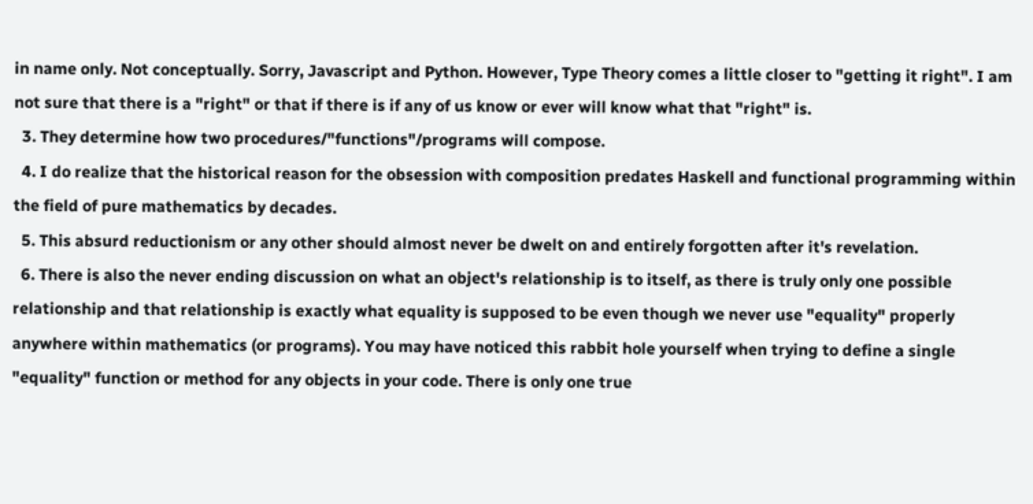in name only. Not conceptually. Sorry, Javascript and Python. However, Type Theory comes a little closer to "getting it right". I am not sure that there is a "right" or that if there is if any of us know or ever will know what that "right" is.
  3. They determine how two procedures/"functions"/programs will compose.
  4. I do realize that the historical reason for the obsession with composition predates Haskell and functional programming within the field of pure mathematics by decades.
  5. This absurd reductionism or any other should almost never be dwelt on and entirely forgotten after it's revelation.
  6. There is also the never ending discussion on what an object's relationship is to itself, as there is truly only one possible relationship and that relationship is exactly what equality is supposed to be even though we never use "equality" properly anywhere within mathematics (or programs). You may have noticed this rabbit hole yourself when trying to define a single "equality" function or method for any objects in your code. There is only one true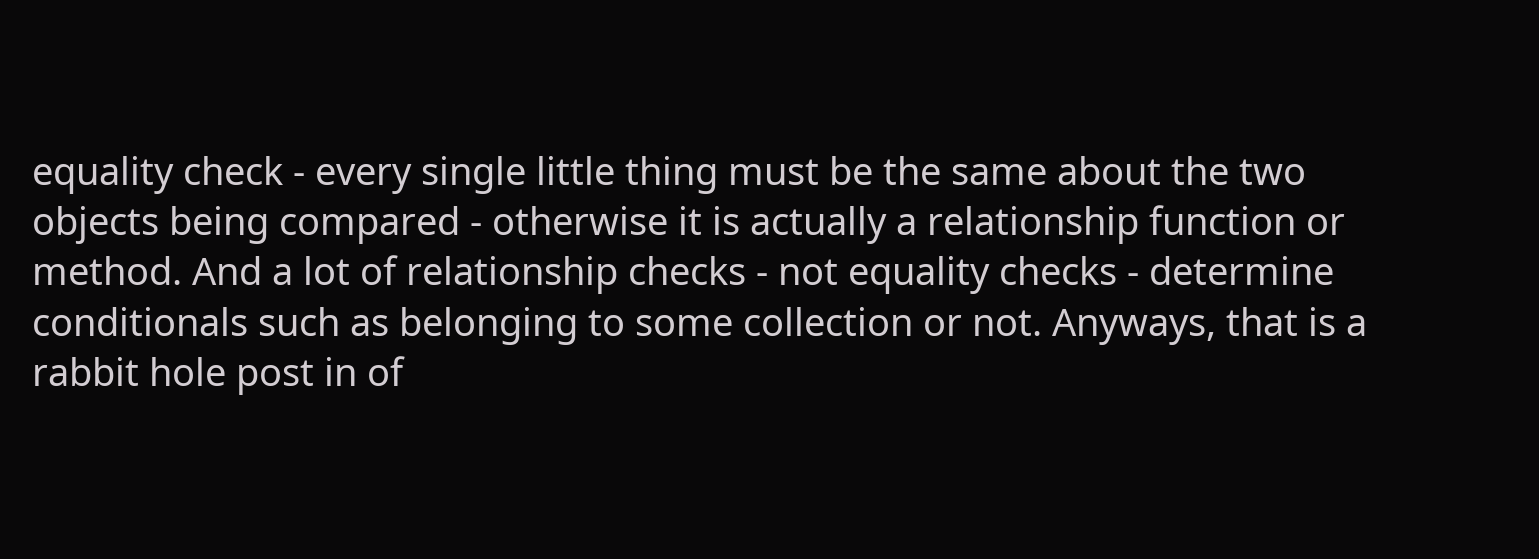equality check - every single little thing must be the same about the two objects being compared - otherwise it is actually a relationship function or method. And a lot of relationship checks - not equality checks - determine conditionals such as belonging to some collection or not. Anyways, that is a rabbit hole post in of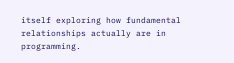itself exploring how fundamental relationships actually are in programming.